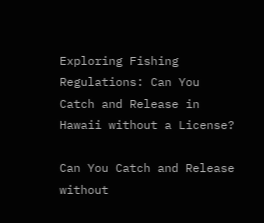Exploring Fishing Regulations: Can You Catch and Release in Hawaii without a License?

Can You Catch and Release without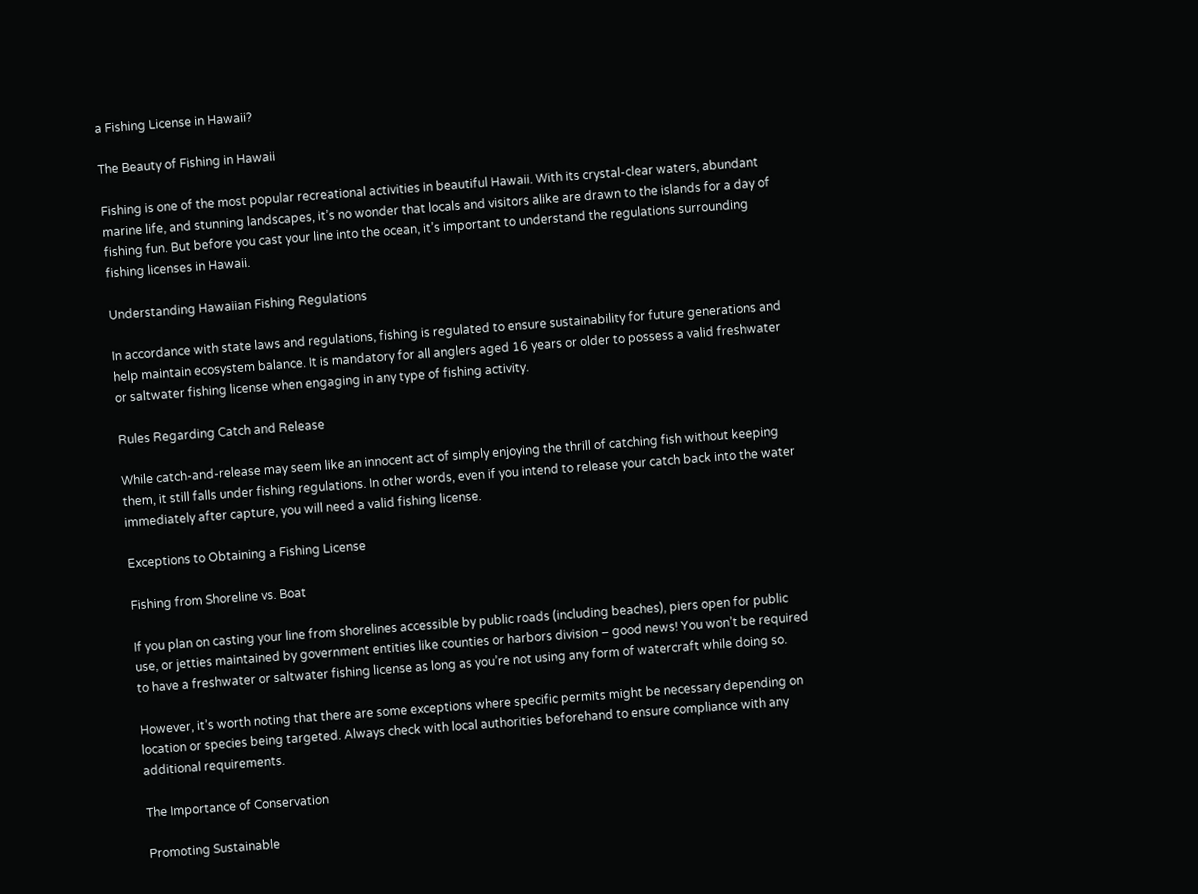a Fishing License in Hawaii?

The Beauty of Fishing in Hawaii

Fishing is one of the most popular recreational activities in beautiful Hawaii. With its crystal-clear waters, abundant marine life, and stunning landscapes, it’s no wonder that locals and visitors alike are drawn to the islands for a day of fishing fun. But before you cast your line into the ocean, it’s important to understand the regulations surrounding fishing licenses in Hawaii.

Understanding Hawaiian Fishing Regulations

In accordance with state laws and regulations, fishing is regulated to ensure sustainability for future generations and help maintain ecosystem balance. It is mandatory for all anglers aged 16 years or older to possess a valid freshwater or saltwater fishing license when engaging in any type of fishing activity.

Rules Regarding Catch and Release

While catch-and-release may seem like an innocent act of simply enjoying the thrill of catching fish without keeping them, it still falls under fishing regulations. In other words, even if you intend to release your catch back into the water immediately after capture, you will need a valid fishing license.

Exceptions to Obtaining a Fishing License

Fishing from Shoreline vs. Boat

If you plan on casting your line from shorelines accessible by public roads (including beaches), piers open for public use, or jetties maintained by government entities like counties or harbors division – good news! You won’t be required to have a freshwater or saltwater fishing license as long as you’re not using any form of watercraft while doing so.

However, it’s worth noting that there are some exceptions where specific permits might be necessary depending on location or species being targeted. Always check with local authorities beforehand to ensure compliance with any additional requirements.

The Importance of Conservation

Promoting Sustainable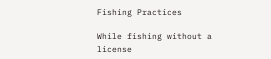Fishing Practices

While fishing without a license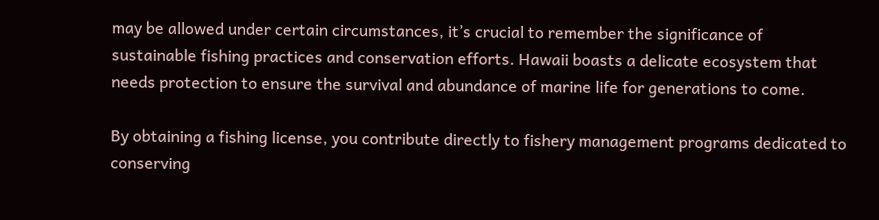may be allowed under certain circumstances, it’s crucial to remember the significance of sustainable fishing practices and conservation efforts. Hawaii boasts a delicate ecosystem that needs protection to ensure the survival and abundance of marine life for generations to come.

By obtaining a fishing license, you contribute directly to fishery management programs dedicated to conserving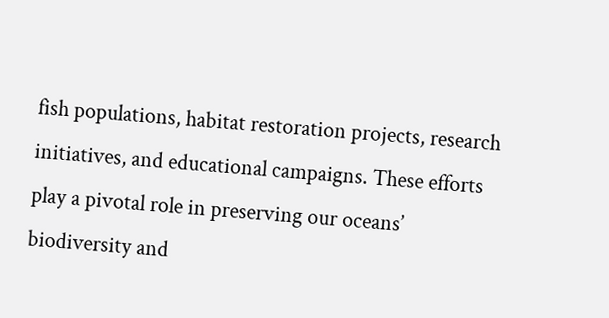fish populations, habitat restoration projects, research initiatives, and educational campaigns. These efforts play a pivotal role in preserving our oceans’ biodiversity and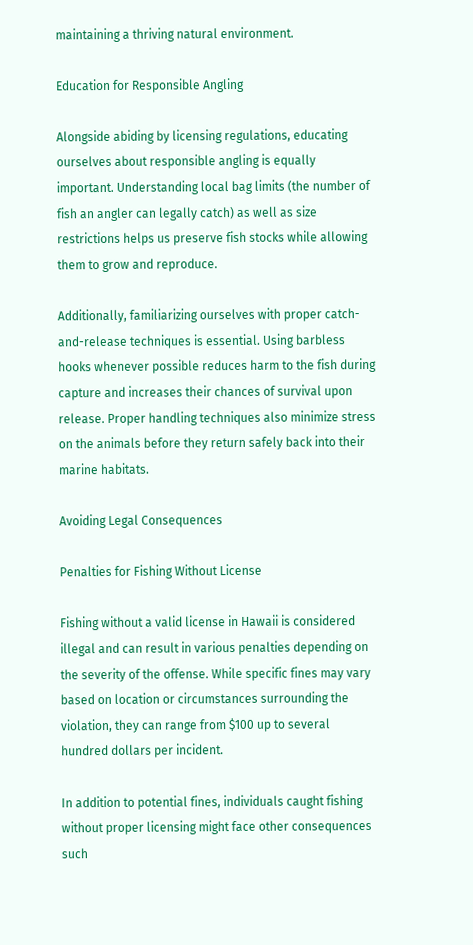maintaining a thriving natural environment.

Education for Responsible Angling

Alongside abiding by licensing regulations, educating ourselves about responsible angling is equally important. Understanding local bag limits (the number of fish an angler can legally catch) as well as size restrictions helps us preserve fish stocks while allowing them to grow and reproduce.

Additionally, familiarizing ourselves with proper catch-and-release techniques is essential. Using barbless hooks whenever possible reduces harm to the fish during capture and increases their chances of survival upon release. Proper handling techniques also minimize stress on the animals before they return safely back into their marine habitats.

Avoiding Legal Consequences

Penalties for Fishing Without License

Fishing without a valid license in Hawaii is considered illegal and can result in various penalties depending on the severity of the offense. While specific fines may vary based on location or circumstances surrounding the violation, they can range from $100 up to several hundred dollars per incident.

In addition to potential fines, individuals caught fishing without proper licensing might face other consequences such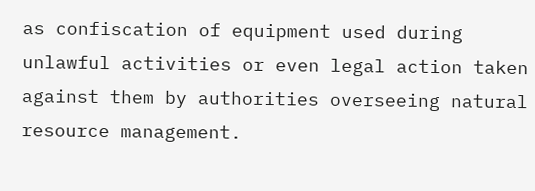as confiscation of equipment used during unlawful activities or even legal action taken against them by authorities overseeing natural resource management.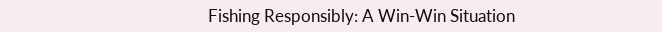Fishing Responsibly: A Win-Win Situation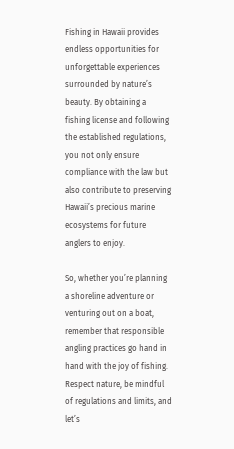Fishing in Hawaii provides endless opportunities for unforgettable experiences surrounded by nature’s beauty. By obtaining a fishing license and following the established regulations, you not only ensure compliance with the law but also contribute to preserving Hawaii’s precious marine ecosystems for future anglers to enjoy.

So, whether you’re planning a shoreline adventure or venturing out on a boat, remember that responsible angling practices go hand in hand with the joy of fishing. Respect nature, be mindful of regulations and limits, and let’s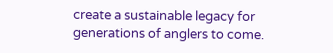create a sustainable legacy for generations of anglers to come.